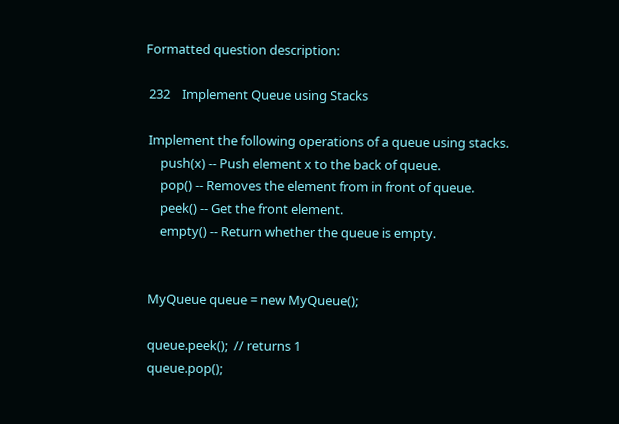Formatted question description:

 232    Implement Queue using Stacks

 Implement the following operations of a queue using stacks.
     push(x) -- Push element x to the back of queue.
     pop() -- Removes the element from in front of queue.
     peek() -- Get the front element.
     empty() -- Return whether the queue is empty.


 MyQueue queue = new MyQueue();

 queue.peek();  // returns 1
 queue.pop();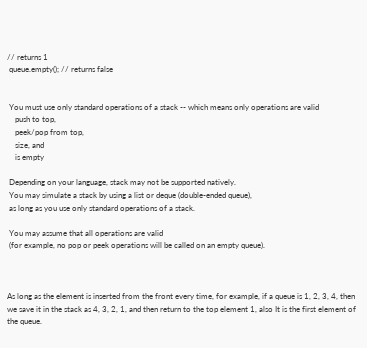// returns 1
 queue.empty(); // returns false


 You must use only standard operations of a stack -- which means only operations are valid
    push to top,
    peek/pop from top,
    size, and
    is empty

 Depending on your language, stack may not be supported natively.
 You may simulate a stack by using a list or deque (double-ended queue),
 as long as you use only standard operations of a stack.

 You may assume that all operations are valid
 (for example, no pop or peek operations will be called on an empty queue).



As long as the element is inserted from the front every time, for example, if a queue is 1, 2, 3, 4, then we save it in the stack as 4, 3, 2, 1, and then return to the top element 1, also It is the first element of the queue.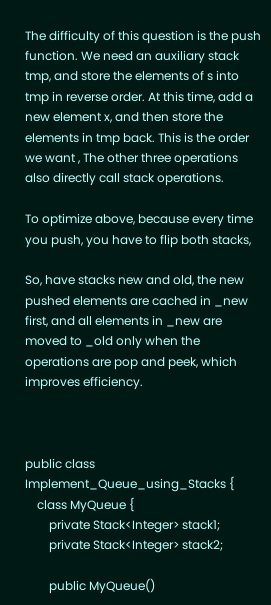The difficulty of this question is the push function. We need an auxiliary stack tmp, and store the elements of s into tmp in reverse order. At this time, add a new element x, and then store the elements in tmp back. This is the order we want , The other three operations also directly call stack operations.

To optimize above, because every time you push, you have to flip both stacks,

So, have stacks new and old, the new pushed elements are cached in _new first, and all elements in _new are moved to _old only when the operations are pop and peek, which improves efficiency.



public class Implement_Queue_using_Stacks {
    class MyQueue {
        private Stack<Integer> stack1;
        private Stack<Integer> stack2;

        public MyQueue()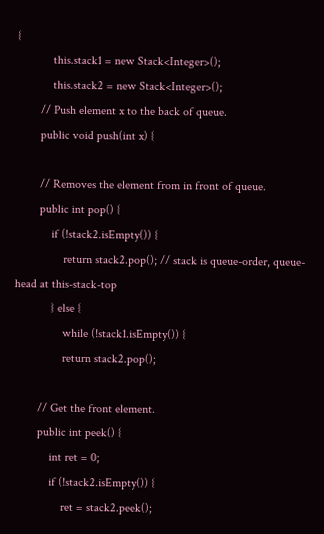{
            this.stack1 = new Stack<Integer>();
            this.stack2 = new Stack<Integer>();
        // Push element x to the back of queue.
        public void push(int x) {

        // Removes the element from in front of queue.
        public int pop() {
            if (!stack2.isEmpty()) {
                return stack2.pop(); // stack is queue-order, queue-head at this-stack-top
            } else {
                while (!stack1.isEmpty()) {
                return stack2.pop();

        // Get the front element.
        public int peek() {
            int ret = 0;
            if (!stack2.isEmpty()) {
                ret = stack2.peek();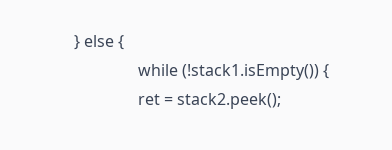} else {
                while (!stack1.isEmpty()) {
                ret = stack2.peek();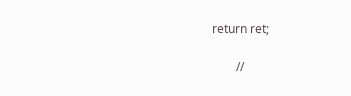return ret;

        //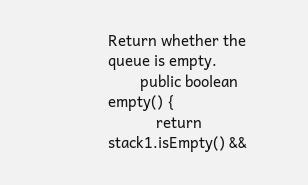Return whether the queue is empty.
        public boolean empty() {
            return stack1.isEmpty() &&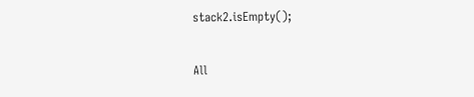stack2.isEmpty();

All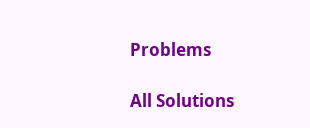Problems

All Solutions